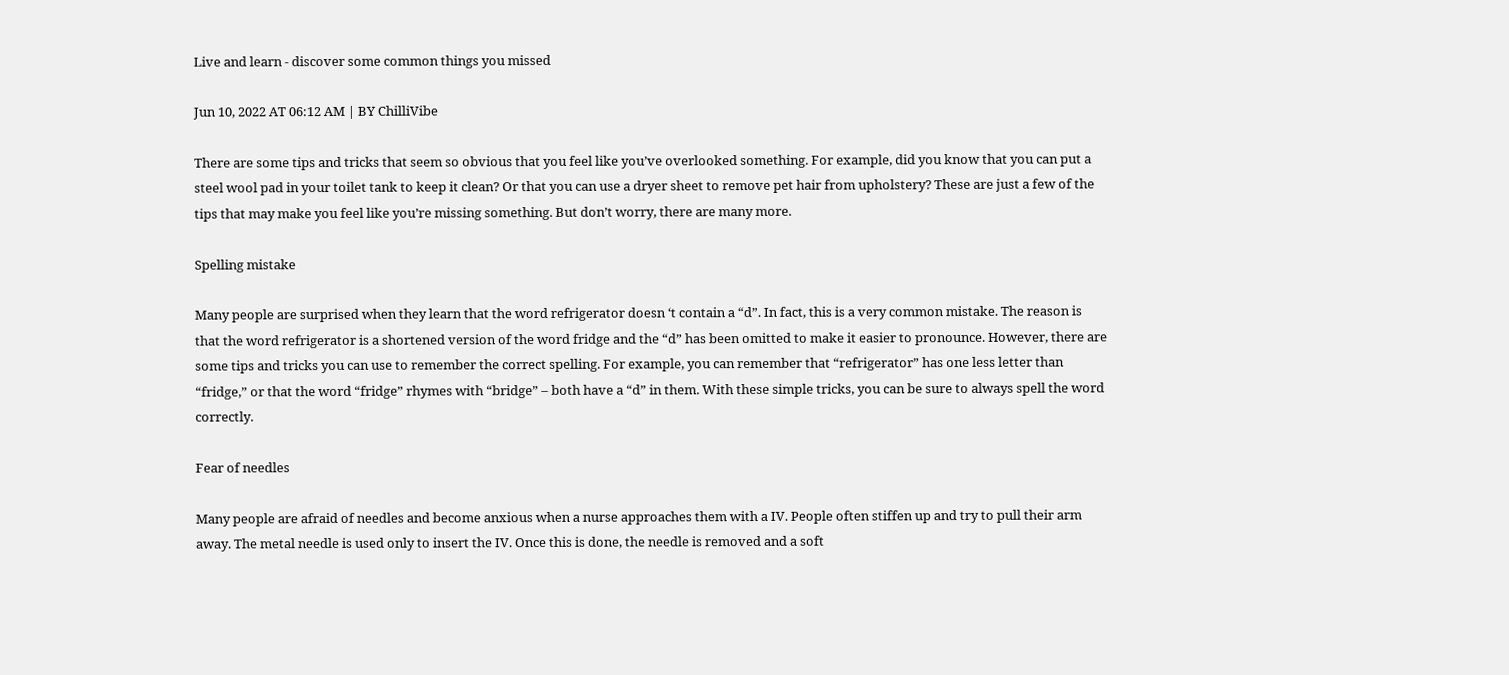Live and learn - discover some common things you missed

Jun 10, 2022 AT 06:12 AM | BY ChilliVibe

There are some tips and tricks that seem so obvious that you feel like you’ve overlooked something. For example, did you know that you can put a steel wool pad in your toilet tank to keep it clean? Or that you can use a dryer sheet to remove pet hair from upholstery? These are just a few of the tips that may make you feel like you’re missing something. But don’t worry, there are many more.

Spelling mistake

Many people are surprised when they learn that the word refrigerator doesn ‘t contain a “d”. In fact, this is a very common mistake. The reason is that the word refrigerator is a shortened version of the word fridge and the “d” has been omitted to make it easier to pronounce. However, there are some tips and tricks you can use to remember the correct spelling. For example, you can remember that “refrigerator” has one less letter than “fridge,” or that the word “fridge” rhymes with “bridge” – both have a “d” in them. With these simple tricks, you can be sure to always spell the word correctly.

Fear of needles

Many people are afraid of needles and become anxious when a nurse approaches them with a IV. People often stiffen up and try to pull their arm away. The metal needle is used only to insert the IV. Once this is done, the needle is removed and a soft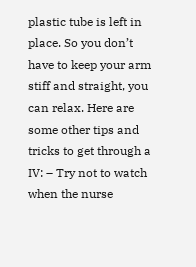plastic tube is left in place. So you don’t have to keep your arm stiff and straight, you can relax. Here are some other tips and tricks to get through a IV: – Try not to watch when the nurse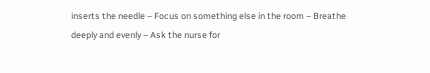inserts the needle – Focus on something else in the room – Breathe deeply and evenly – Ask the nurse for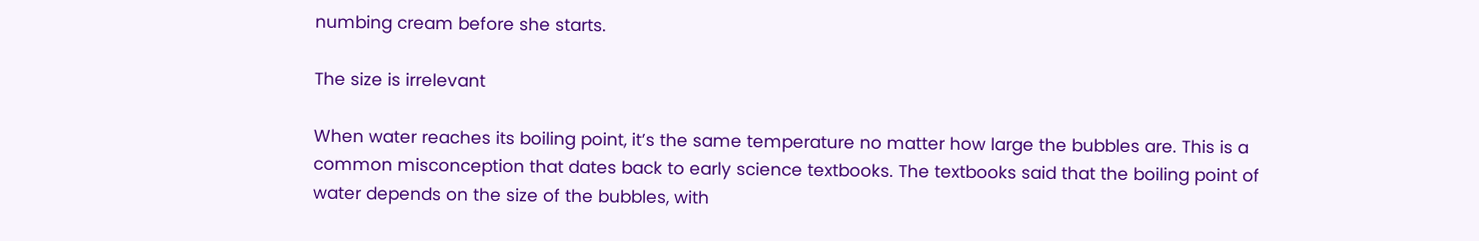numbing cream before she starts.

The size is irrelevant

When water reaches its boiling point, it’s the same temperature no matter how large the bubbles are. This is a common misconception that dates back to early science textbooks. The textbooks said that the boiling point of water depends on the size of the bubbles, with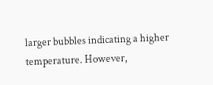larger bubbles indicating a higher temperature. However,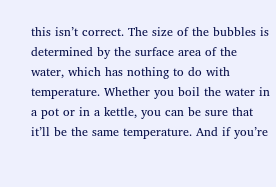this isn’t correct. The size of the bubbles is determined by the surface area of the water, which has nothing to do with temperature. Whether you boil the water in a pot or in a kettle, you can be sure that it’ll be the same temperature. And if you’re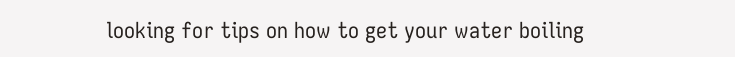looking for tips on how to get your water boiling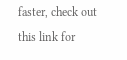faster, check out this link for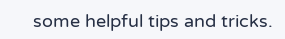some helpful tips and tricks.